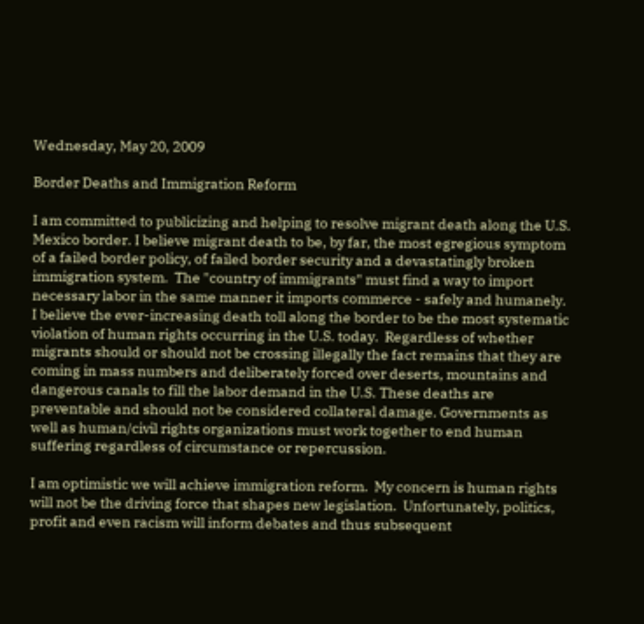Wednesday, May 20, 2009

Border Deaths and Immigration Reform

I am committed to publicizing and helping to resolve migrant death along the U.S. Mexico border. I believe migrant death to be, by far, the most egregious symptom of a failed border policy, of failed border security and a devastatingly broken immigration system.  The "country of immigrants" must find a way to import necessary labor in the same manner it imports commerce - safely and humanely.  I believe the ever-increasing death toll along the border to be the most systematic violation of human rights occurring in the U.S. today.  Regardless of whether migrants should or should not be crossing illegally the fact remains that they are coming in mass numbers and deliberately forced over deserts, mountains and dangerous canals to fill the labor demand in the U.S. These deaths are preventable and should not be considered collateral damage. Governments as well as human/civil rights organizations must work together to end human suffering regardless of circumstance or repercussion.

I am optimistic we will achieve immigration reform.  My concern is human rights will not be the driving force that shapes new legislation.  Unfortunately, politics, profit and even racism will inform debates and thus subsequent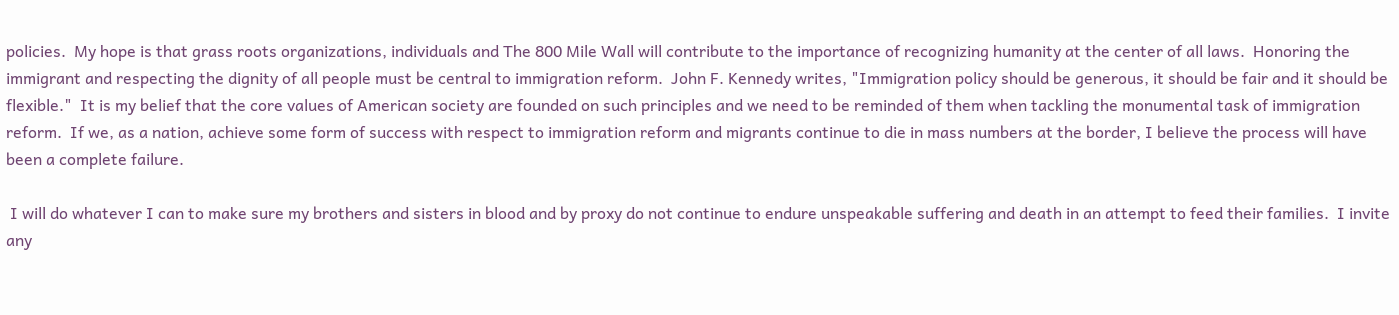policies.  My hope is that grass roots organizations, individuals and The 800 Mile Wall will contribute to the importance of recognizing humanity at the center of all laws.  Honoring the immigrant and respecting the dignity of all people must be central to immigration reform.  John F. Kennedy writes, "Immigration policy should be generous, it should be fair and it should be flexible."  It is my belief that the core values of American society are founded on such principles and we need to be reminded of them when tackling the monumental task of immigration reform.  If we, as a nation, achieve some form of success with respect to immigration reform and migrants continue to die in mass numbers at the border, I believe the process will have been a complete failure.

 I will do whatever I can to make sure my brothers and sisters in blood and by proxy do not continue to endure unspeakable suffering and death in an attempt to feed their families.  I invite any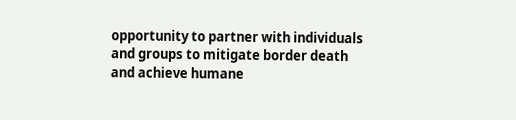opportunity to partner with individuals and groups to mitigate border death and achieve humane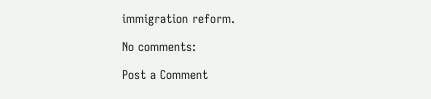immigration reform.

No comments:

Post a Comment